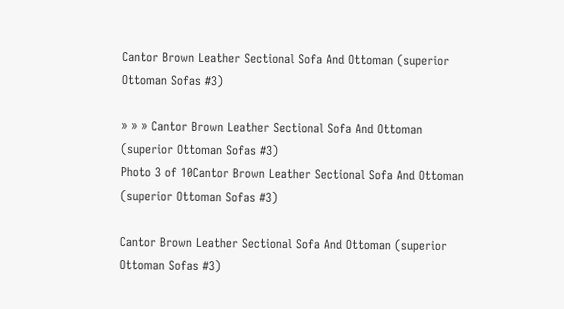Cantor Brown Leather Sectional Sofa And Ottoman (superior Ottoman Sofas #3)

» » » Cantor Brown Leather Sectional Sofa And Ottoman (superior Ottoman Sofas #3)
Photo 3 of 10Cantor Brown Leather Sectional Sofa And Ottoman (superior Ottoman Sofas #3)

Cantor Brown Leather Sectional Sofa And Ottoman (superior Ottoman Sofas #3)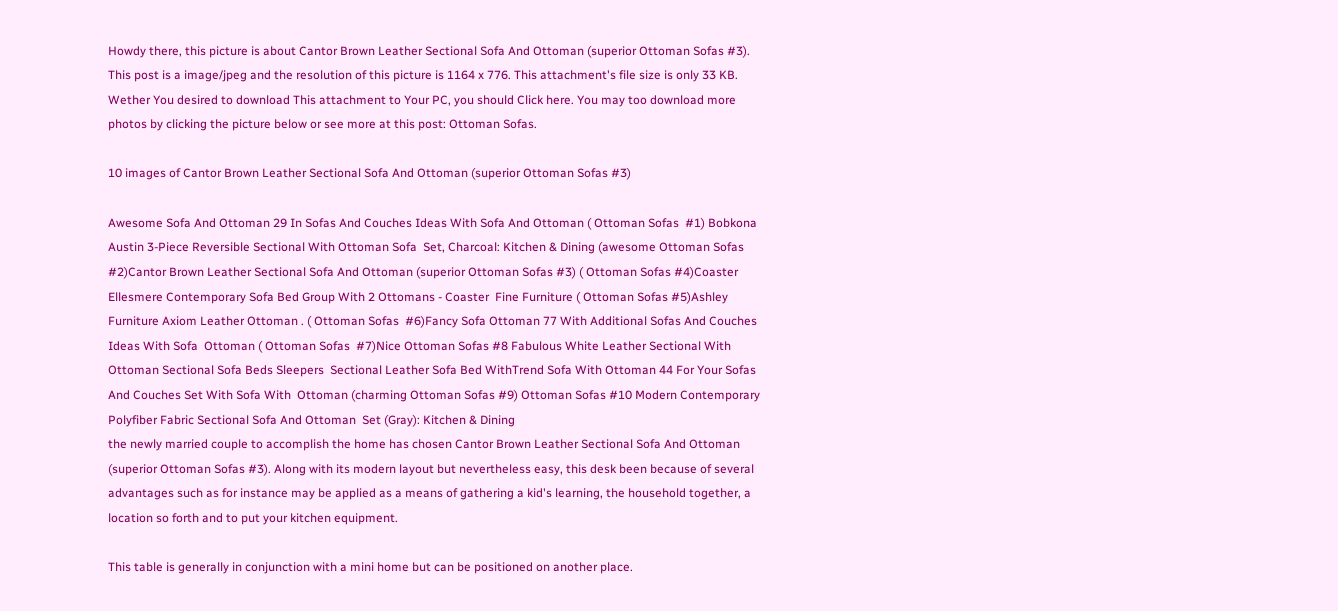Howdy there, this picture is about Cantor Brown Leather Sectional Sofa And Ottoman (superior Ottoman Sofas #3). This post is a image/jpeg and the resolution of this picture is 1164 x 776. This attachment's file size is only 33 KB. Wether You desired to download This attachment to Your PC, you should Click here. You may too download more photos by clicking the picture below or see more at this post: Ottoman Sofas.

10 images of Cantor Brown Leather Sectional Sofa And Ottoman (superior Ottoman Sofas #3)

Awesome Sofa And Ottoman 29 In Sofas And Couches Ideas With Sofa And Ottoman ( Ottoman Sofas  #1) Bobkona Austin 3-Piece Reversible Sectional With Ottoman Sofa  Set, Charcoal: Kitchen & Dining (awesome Ottoman Sofas  #2)Cantor Brown Leather Sectional Sofa And Ottoman (superior Ottoman Sofas #3) ( Ottoman Sofas #4)Coaster Ellesmere Contemporary Sofa Bed Group With 2 Ottomans - Coaster  Fine Furniture ( Ottoman Sofas #5)Ashley Furniture Axiom Leather Ottoman . ( Ottoman Sofas  #6)Fancy Sofa Ottoman 77 With Additional Sofas And Couches Ideas With Sofa  Ottoman ( Ottoman Sofas  #7)Nice Ottoman Sofas #8 Fabulous White Leather Sectional With Ottoman Sectional Sofa Beds Sleepers  Sectional Leather Sofa Bed WithTrend Sofa With Ottoman 44 For Your Sofas And Couches Set With Sofa With  Ottoman (charming Ottoman Sofas #9) Ottoman Sofas #10 Modern Contemporary Polyfiber Fabric Sectional Sofa And Ottoman  Set (Gray): Kitchen & Dining
the newly married couple to accomplish the home has chosen Cantor Brown Leather Sectional Sofa And Ottoman (superior Ottoman Sofas #3). Along with its modern layout but nevertheless easy, this desk been because of several advantages such as for instance may be applied as a means of gathering a kid's learning, the household together, a location so forth and to put your kitchen equipment.

This table is generally in conjunction with a mini home but can be positioned on another place.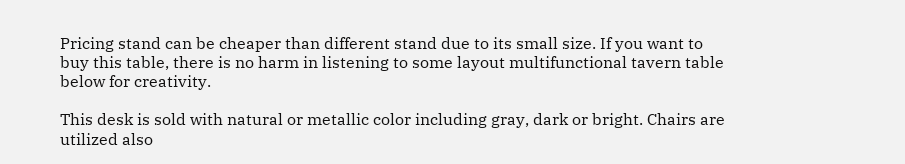Pricing stand can be cheaper than different stand due to its small size. If you want to buy this table, there is no harm in listening to some layout multifunctional tavern table below for creativity.

This desk is sold with natural or metallic color including gray, dark or bright. Chairs are utilized also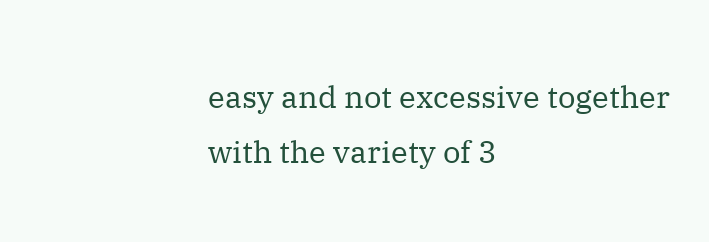easy and not excessive together with the variety of 3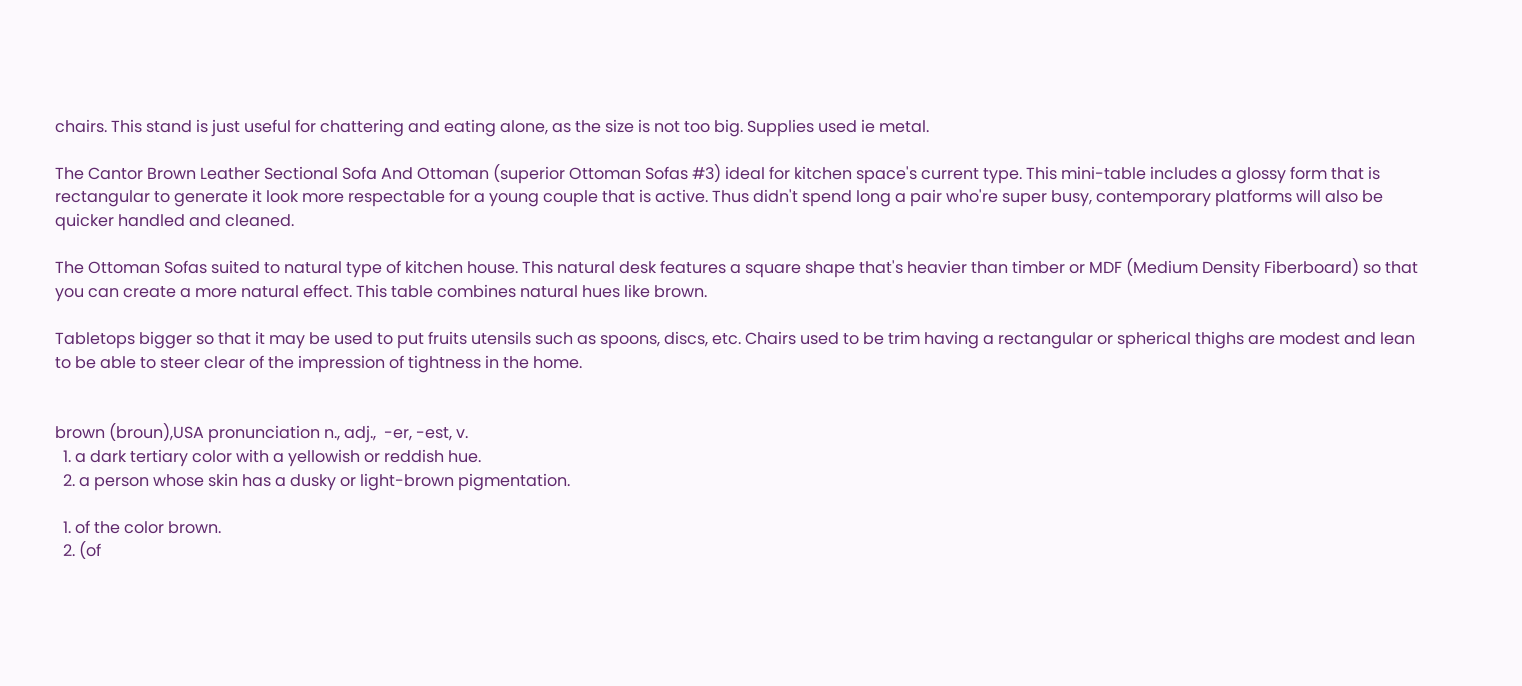chairs. This stand is just useful for chattering and eating alone, as the size is not too big. Supplies used ie metal.

The Cantor Brown Leather Sectional Sofa And Ottoman (superior Ottoman Sofas #3) ideal for kitchen space's current type. This mini-table includes a glossy form that is rectangular to generate it look more respectable for a young couple that is active. Thus didn't spend long a pair who're super busy, contemporary platforms will also be quicker handled and cleaned.

The Ottoman Sofas suited to natural type of kitchen house. This natural desk features a square shape that's heavier than timber or MDF (Medium Density Fiberboard) so that you can create a more natural effect. This table combines natural hues like brown.

Tabletops bigger so that it may be used to put fruits utensils such as spoons, discs, etc. Chairs used to be trim having a rectangular or spherical thighs are modest and lean to be able to steer clear of the impression of tightness in the home.


brown (broun),USA pronunciation n., adj.,  -er, -est, v.
  1. a dark tertiary color with a yellowish or reddish hue.
  2. a person whose skin has a dusky or light-brown pigmentation.

  1. of the color brown.
  2. (of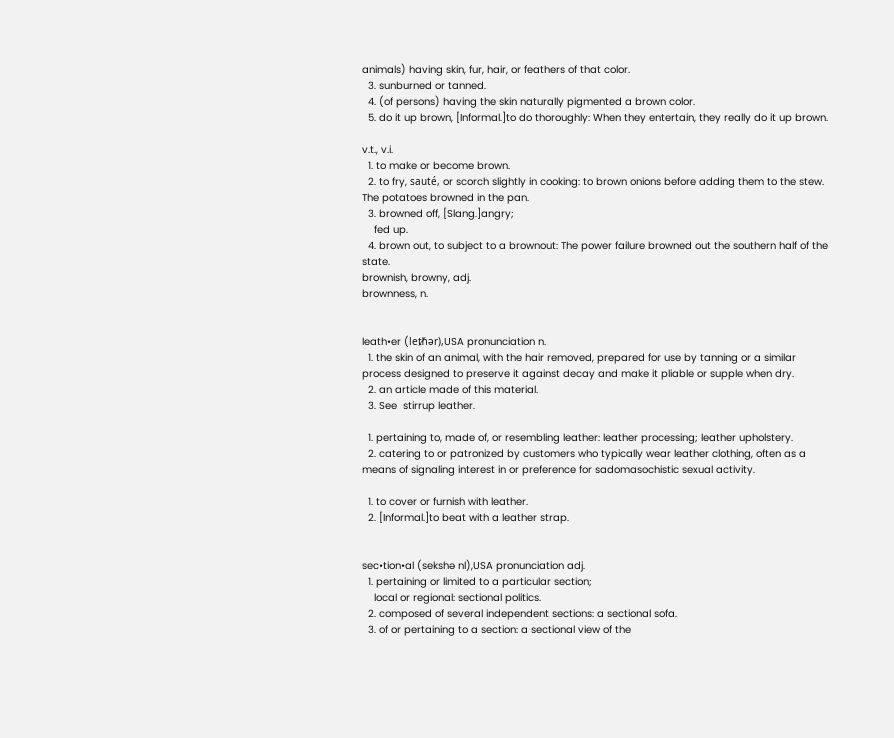animals) having skin, fur, hair, or feathers of that color.
  3. sunburned or tanned.
  4. (of persons) having the skin naturally pigmented a brown color.
  5. do it up brown, [Informal.]to do thoroughly: When they entertain, they really do it up brown.

v.t., v.i.
  1. to make or become brown.
  2. to fry, sauté, or scorch slightly in cooking: to brown onions before adding them to the stew. The potatoes browned in the pan.
  3. browned off, [Slang.]angry;
    fed up.
  4. brown out, to subject to a brownout: The power failure browned out the southern half of the state.
brownish, browny, adj.
brownness, n.


leath•er (leᵺər),USA pronunciation n.
  1. the skin of an animal, with the hair removed, prepared for use by tanning or a similar process designed to preserve it against decay and make it pliable or supple when dry.
  2. an article made of this material.
  3. See  stirrup leather.

  1. pertaining to, made of, or resembling leather: leather processing; leather upholstery.
  2. catering to or patronized by customers who typically wear leather clothing, often as a means of signaling interest in or preference for sadomasochistic sexual activity.

  1. to cover or furnish with leather.
  2. [Informal.]to beat with a leather strap.


sec•tion•al (sekshə nl),USA pronunciation adj.
  1. pertaining or limited to a particular section;
    local or regional: sectional politics.
  2. composed of several independent sections: a sectional sofa.
  3. of or pertaining to a section: a sectional view of the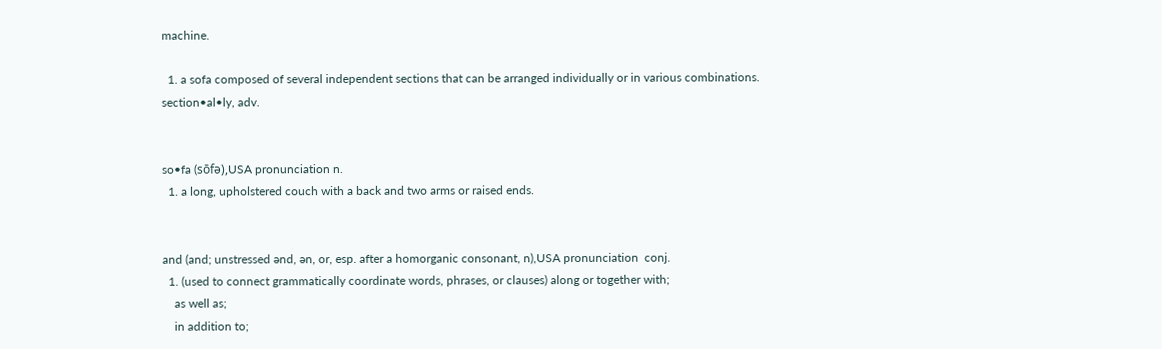machine.

  1. a sofa composed of several independent sections that can be arranged individually or in various combinations.
section•al•ly, adv.


so•fa (sōfə),USA pronunciation n.
  1. a long, upholstered couch with a back and two arms or raised ends.


and (and; unstressed ənd, ən, or, esp. after a homorganic consonant, n),USA pronunciation  conj.
  1. (used to connect grammatically coordinate words, phrases, or clauses) along or together with;
    as well as;
    in addition to;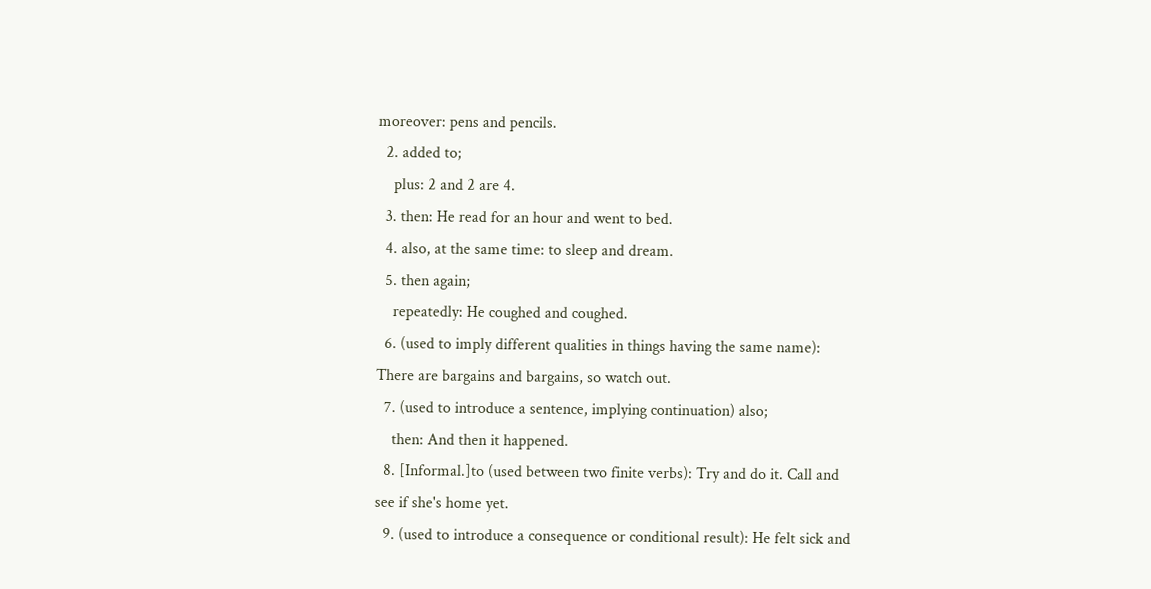moreover: pens and pencils.
  2. added to;
    plus: 2 and 2 are 4.
  3. then: He read for an hour and went to bed.
  4. also, at the same time: to sleep and dream.
  5. then again;
    repeatedly: He coughed and coughed.
  6. (used to imply different qualities in things having the same name): There are bargains and bargains, so watch out.
  7. (used to introduce a sentence, implying continuation) also;
    then: And then it happened.
  8. [Informal.]to (used between two finite verbs): Try and do it. Call and see if she's home yet.
  9. (used to introduce a consequence or conditional result): He felt sick and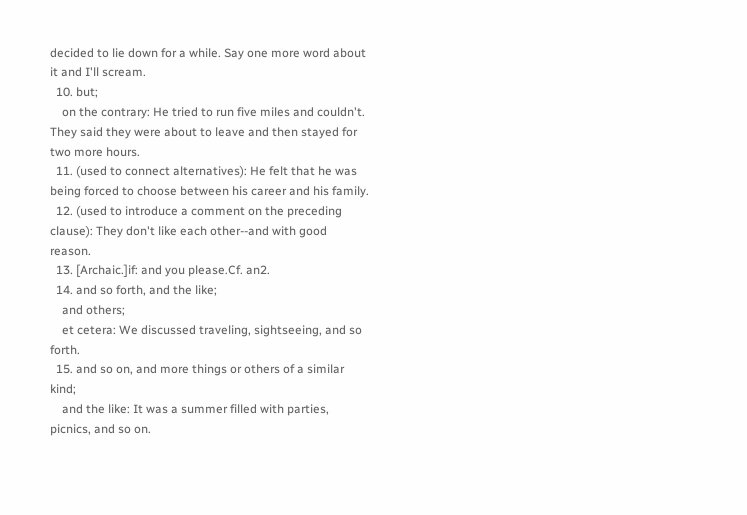decided to lie down for a while. Say one more word about it and I'll scream.
  10. but;
    on the contrary: He tried to run five miles and couldn't. They said they were about to leave and then stayed for two more hours.
  11. (used to connect alternatives): He felt that he was being forced to choose between his career and his family.
  12. (used to introduce a comment on the preceding clause): They don't like each other--and with good reason.
  13. [Archaic.]if: and you please.Cf. an2.
  14. and so forth, and the like;
    and others;
    et cetera: We discussed traveling, sightseeing, and so forth.
  15. and so on, and more things or others of a similar kind;
    and the like: It was a summer filled with parties, picnics, and so on.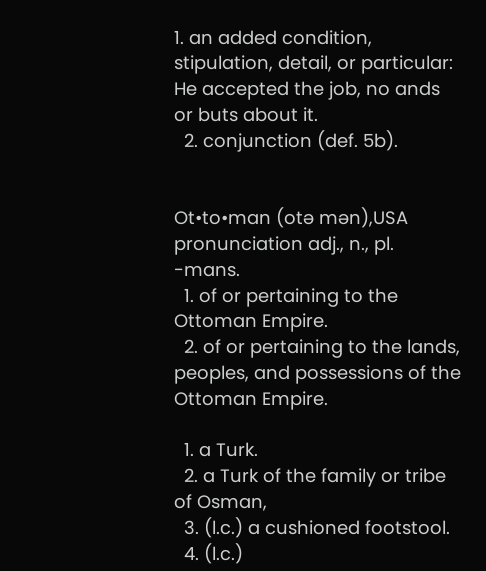1. an added condition, stipulation, detail, or particular: He accepted the job, no ands or buts about it.
  2. conjunction (def. 5b).


Ot•to•man (otə mən),USA pronunciation adj., n., pl.  -mans.
  1. of or pertaining to the Ottoman Empire.
  2. of or pertaining to the lands, peoples, and possessions of the Ottoman Empire.

  1. a Turk.
  2. a Turk of the family or tribe of Osman,
  3. (l.c.) a cushioned footstool.
  4. (l.c.)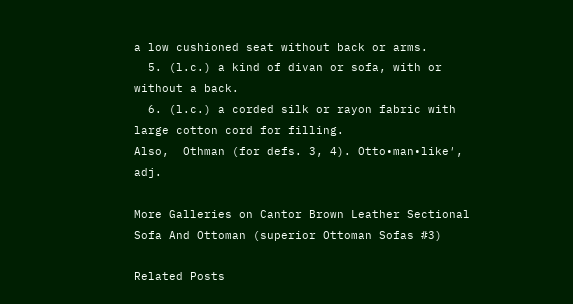a low cushioned seat without back or arms.
  5. (l.c.) a kind of divan or sofa, with or without a back.
  6. (l.c.) a corded silk or rayon fabric with large cotton cord for filling.
Also,  Othman (for defs. 3, 4). Otto•man•like′, adj.

More Galleries on Cantor Brown Leather Sectional Sofa And Ottoman (superior Ottoman Sofas #3)

Related Posts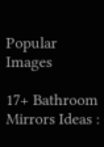Popular Images

17+ Bathroom Mirrors Ideas :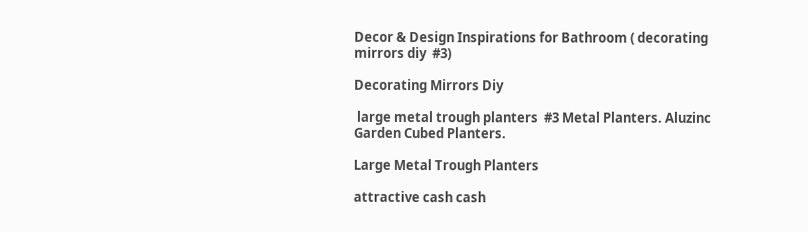Decor & Design Inspirations for Bathroom ( decorating mirrors diy  #3)

Decorating Mirrors Diy

 large metal trough planters  #3 Metal Planters. Aluzinc Garden Cubed Planters.

Large Metal Trough Planters

attractive cash cash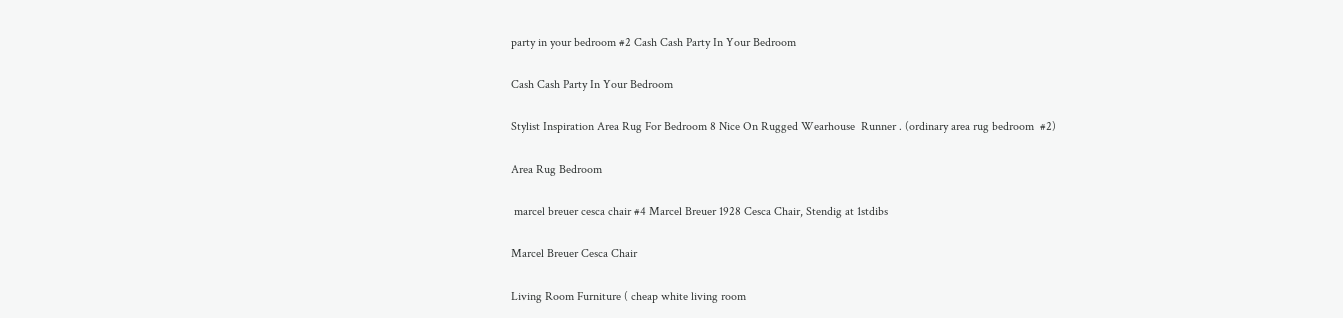party in your bedroom #2 Cash Cash Party In Your Bedroom

Cash Cash Party In Your Bedroom

Stylist Inspiration Area Rug For Bedroom 8 Nice On Rugged Wearhouse  Runner . (ordinary area rug bedroom  #2)

Area Rug Bedroom

 marcel breuer cesca chair #4 Marcel Breuer 1928 Cesca Chair, Stendig at 1stdibs

Marcel Breuer Cesca Chair

Living Room Furniture ( cheap white living room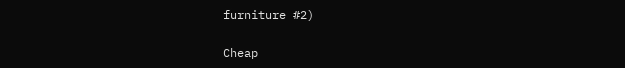furniture #2)

Cheap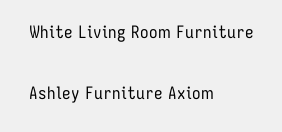White Living Room Furniture

Ashley Furniture Axiom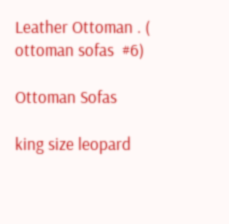Leather Ottoman . ( ottoman sofas  #6)

Ottoman Sofas

king size leopard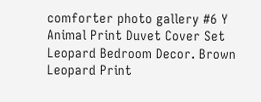comforter photo gallery #6 Y Animal Print Duvet Cover Set Leopard Bedroom Decor. Brown Leopard Print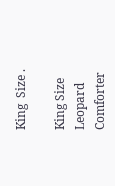King  Size .

King Size Leopard Comforter